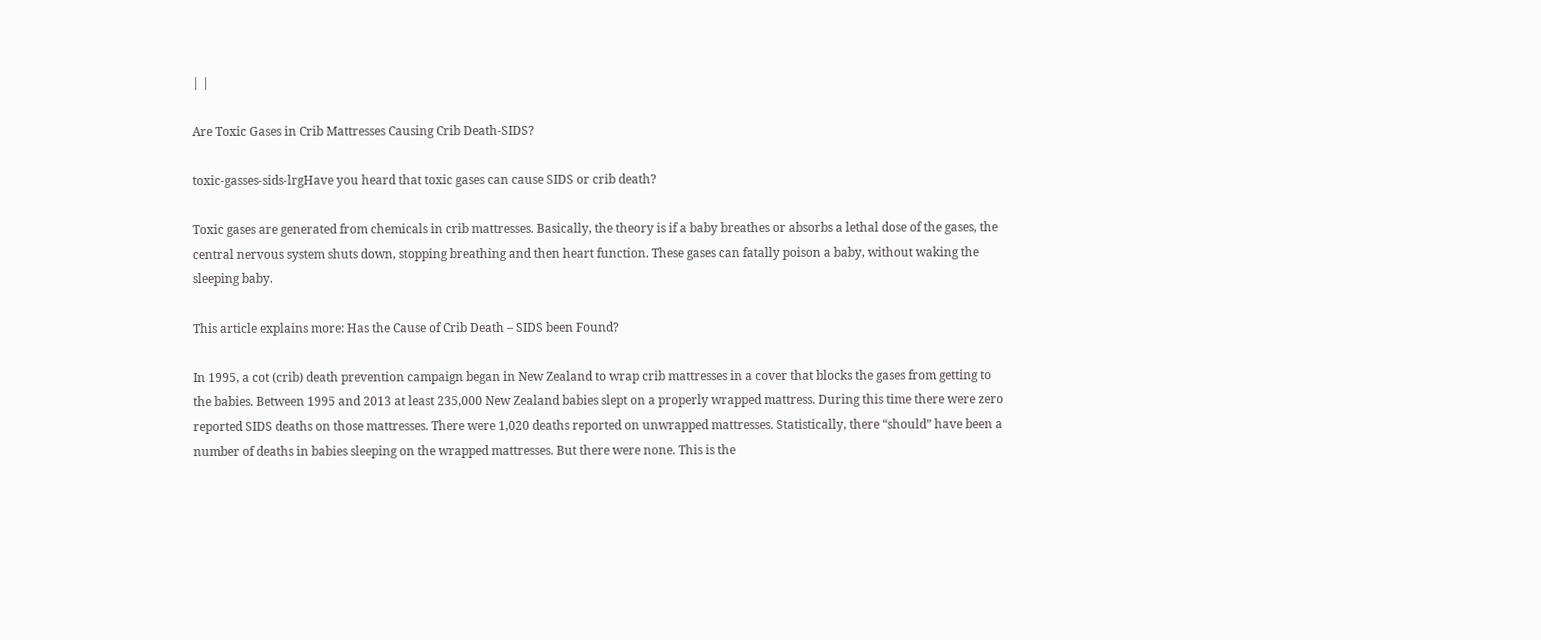| |

Are Toxic Gases in Crib Mattresses Causing Crib Death-SIDS?

toxic-gasses-sids-lrgHave you heard that toxic gases can cause SIDS or crib death?

Toxic gases are generated from chemicals in crib mattresses. Basically, the theory is if a baby breathes or absorbs a lethal dose of the gases, the central nervous system shuts down, stopping breathing and then heart function. These gases can fatally poison a baby, without waking the sleeping baby.

This article explains more: Has the Cause of Crib Death – SIDS been Found?

In 1995, a cot (crib) death prevention campaign began in New Zealand to wrap crib mattresses in a cover that blocks the gases from getting to the babies. Between 1995 and 2013 at least 235,000 New Zealand babies slept on a properly wrapped mattress. During this time there were zero reported SIDS deaths on those mattresses. There were 1,020 deaths reported on unwrapped mattresses. Statistically, there “should” have been a number of deaths in babies sleeping on the wrapped mattresses. But there were none. This is the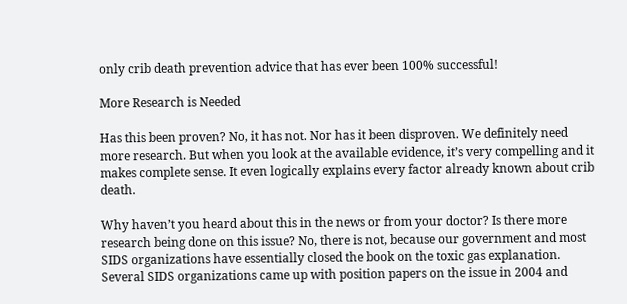only crib death prevention advice that has ever been 100% successful!

More Research is Needed

Has this been proven? No, it has not. Nor has it been disproven. We definitely need more research. But when you look at the available evidence, it’s very compelling and it makes complete sense. It even logically explains every factor already known about crib death.

Why haven’t you heard about this in the news or from your doctor? Is there more research being done on this issue? No, there is not, because our government and most SIDS organizations have essentially closed the book on the toxic gas explanation. Several SIDS organizations came up with position papers on the issue in 2004 and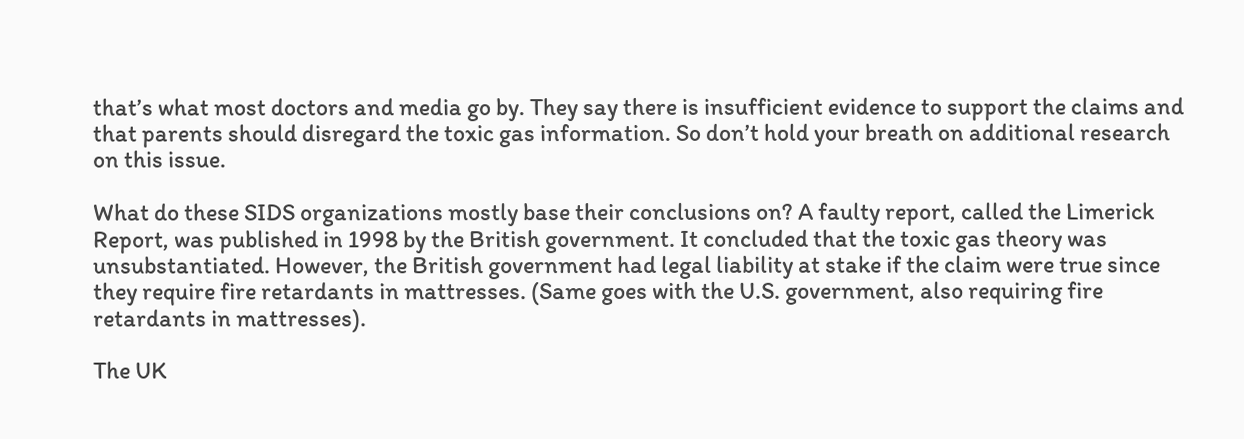that’s what most doctors and media go by. They say there is insufficient evidence to support the claims and that parents should disregard the toxic gas information. So don’t hold your breath on additional research on this issue.

What do these SIDS organizations mostly base their conclusions on? A faulty report, called the Limerick Report, was published in 1998 by the British government. It concluded that the toxic gas theory was unsubstantiated. However, the British government had legal liability at stake if the claim were true since they require fire retardants in mattresses. (Same goes with the U.S. government, also requiring fire retardants in mattresses).

The UK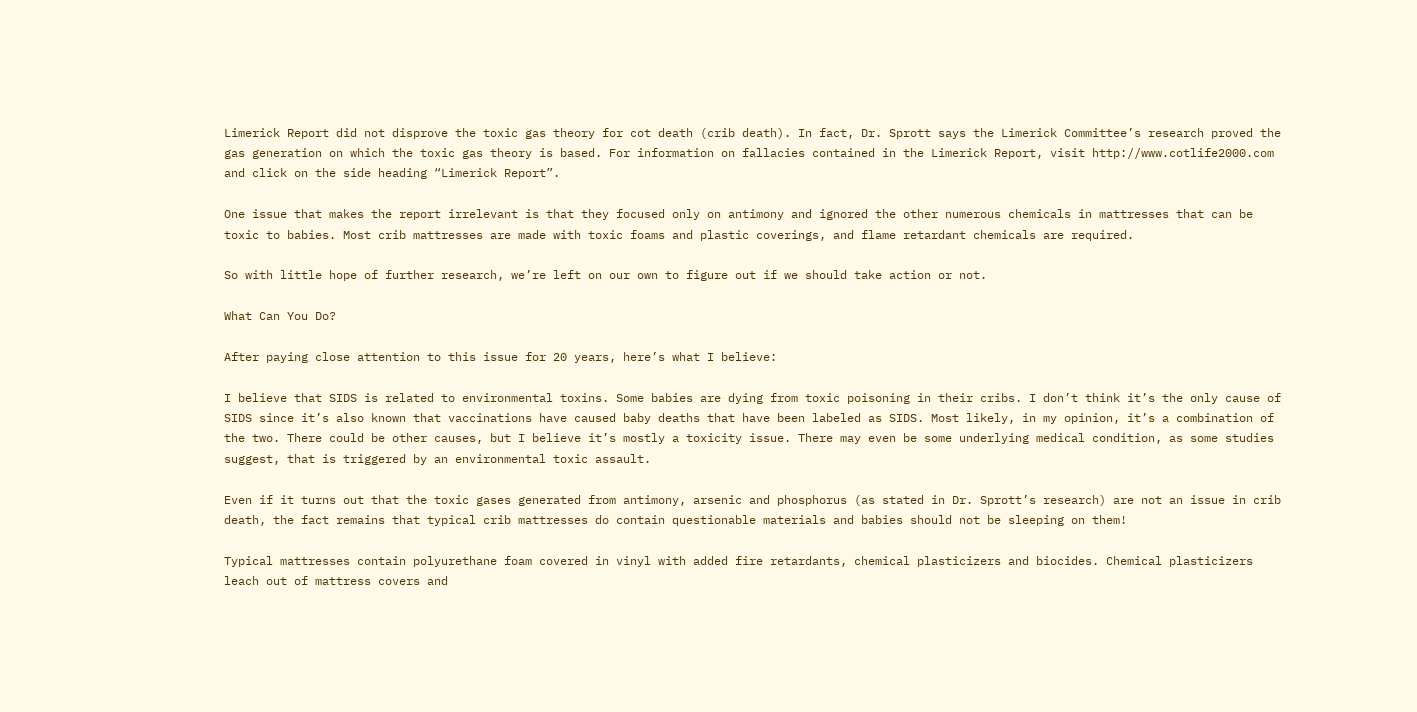Limerick Report did not disprove the toxic gas theory for cot death (crib death). In fact, Dr. Sprott says the Limerick Committee’s research proved the gas generation on which the toxic gas theory is based. For information on fallacies contained in the Limerick Report, visit http://www.cotlife2000.com and click on the side heading “Limerick Report”.

One issue that makes the report irrelevant is that they focused only on antimony and ignored the other numerous chemicals in mattresses that can be toxic to babies. Most crib mattresses are made with toxic foams and plastic coverings, and flame retardant chemicals are required.

So with little hope of further research, we’re left on our own to figure out if we should take action or not.

What Can You Do?

After paying close attention to this issue for 20 years, here’s what I believe:

I believe that SIDS is related to environmental toxins. Some babies are dying from toxic poisoning in their cribs. I don’t think it’s the only cause of SIDS since it’s also known that vaccinations have caused baby deaths that have been labeled as SIDS. Most likely, in my opinion, it’s a combination of the two. There could be other causes, but I believe it’s mostly a toxicity issue. There may even be some underlying medical condition, as some studies suggest, that is triggered by an environmental toxic assault.

Even if it turns out that the toxic gases generated from antimony, arsenic and phosphorus (as stated in Dr. Sprott’s research) are not an issue in crib death, the fact remains that typical crib mattresses do contain questionable materials and babies should not be sleeping on them!

Typical mattresses contain polyurethane foam covered in vinyl with added fire retardants, chemical plasticizers and biocides. Chemical plasticizers leach out of mattress covers and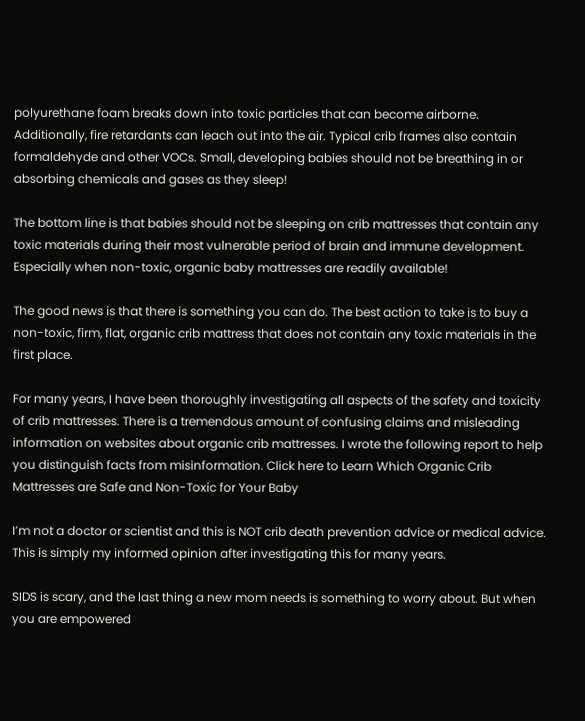polyurethane foam breaks down into toxic particles that can become airborne. Additionally, fire retardants can leach out into the air. Typical crib frames also contain formaldehyde and other VOCs. Small, developing babies should not be breathing in or absorbing chemicals and gases as they sleep!

The bottom line is that babies should not be sleeping on crib mattresses that contain any toxic materials during their most vulnerable period of brain and immune development. Especially when non-toxic, organic baby mattresses are readily available!

The good news is that there is something you can do. The best action to take is to buy a non-toxic, firm, flat, organic crib mattress that does not contain any toxic materials in the first place.

For many years, I have been thoroughly investigating all aspects of the safety and toxicity of crib mattresses. There is a tremendous amount of confusing claims and misleading information on websites about organic crib mattresses. I wrote the following report to help you distinguish facts from misinformation. Click here to Learn Which Organic Crib Mattresses are Safe and Non-Toxic for Your Baby

I’m not a doctor or scientist and this is NOT crib death prevention advice or medical advice. This is simply my informed opinion after investigating this for many years.

SIDS is scary, and the last thing a new mom needs is something to worry about. But when you are empowered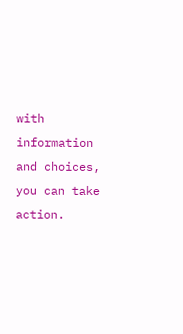with information and choices, you can take action.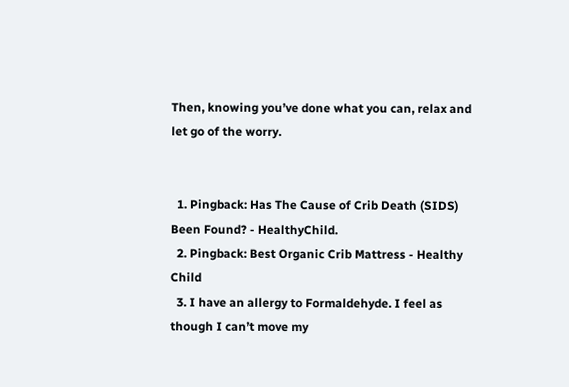Then, knowing you’ve done what you can, relax and let go of the worry.


  1. Pingback: Has The Cause of Crib Death (SIDS) Been Found? - HealthyChild.
  2. Pingback: Best Organic Crib Mattress - Healthy Child
  3. I have an allergy to Formaldehyde. I feel as though I can’t move my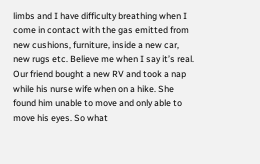limbs and I have difficulty breathing when I come in contact with the gas emitted from new cushions, furniture, inside a new car, new rugs etc. Believe me when I say it’s real. Our friend bought a new RV and took a nap while his nurse wife when on a hike. She found him unable to move and only able to move his eyes. So what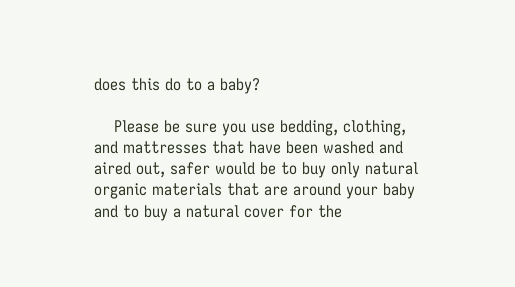does this do to a baby?

    Please be sure you use bedding, clothing, and mattresses that have been washed and aired out, safer would be to buy only natural organic materials that are around your baby and to buy a natural cover for the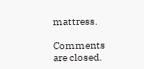mattress.

Comments are closed.